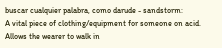buscar cualquier palabra, como darude - sandstorm:
A vital piece of clothing/equipment for someone on acid. Allows the wearer to walk in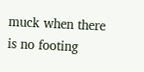muck when there is no footing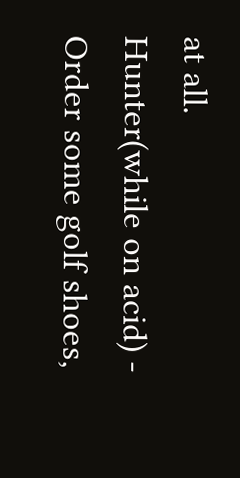at all.
Hunter(while on acid) - Order some golf shoes,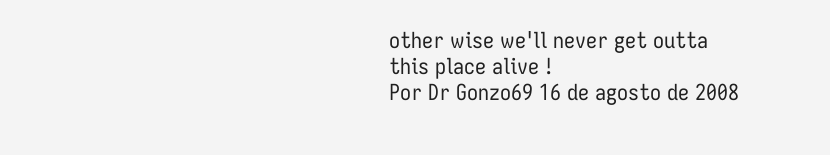other wise we'll never get outta this place alive !
Por Dr Gonzo69 16 de agosto de 2008